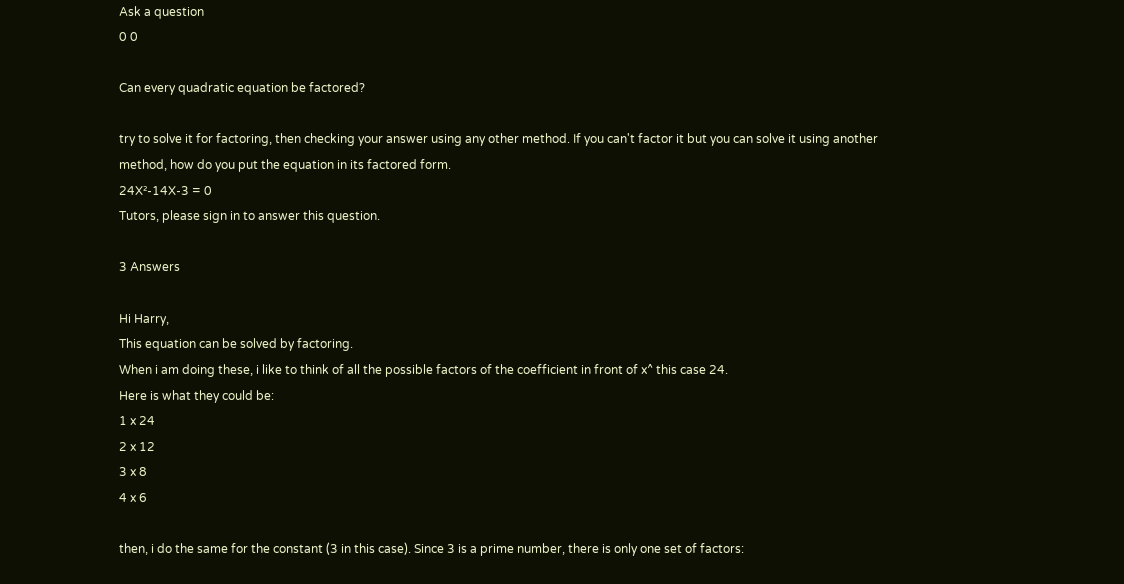Ask a question
0 0

Can every quadratic equation be factored?

try to solve it for factoring, then checking your answer using any other method. If you can't factor it but you can solve it using another method, how do you put the equation in its factored form.
24X²-14X-3 = 0
Tutors, please sign in to answer this question.

3 Answers

Hi Harry,
This equation can be solved by factoring.
When i am doing these, i like to think of all the possible factors of the coefficient in front of x^ this case 24.
Here is what they could be:
1 x 24
2 x 12
3 x 8
4 x 6

then, i do the same for the constant (3 in this case). Since 3 is a prime number, there is only one set of factors: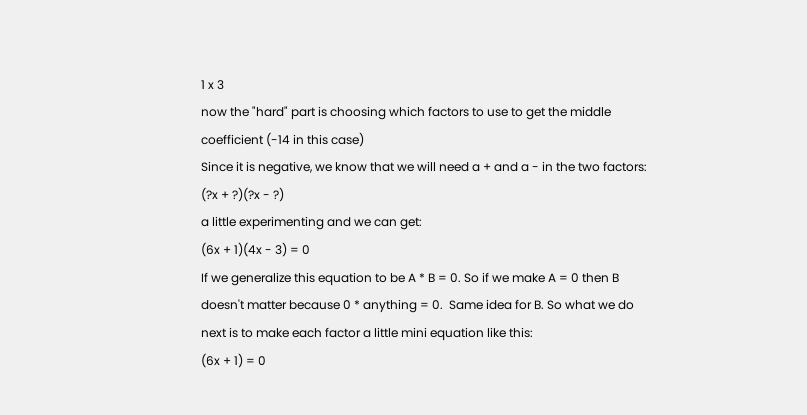1 x 3
now the "hard" part is choosing which factors to use to get the middle coefficient (-14 in this case)
Since it is negative, we know that we will need a + and a - in the two factors:
(?x + ?)(?x - ?)
a little experimenting and we can get:
(6x + 1)(4x - 3) = 0
If we generalize this equation to be A * B = 0. So if we make A = 0 then B doesn't matter because 0 * anything = 0.  Same idea for B. So what we do next is to make each factor a little mini equation like this:
(6x + 1) = 0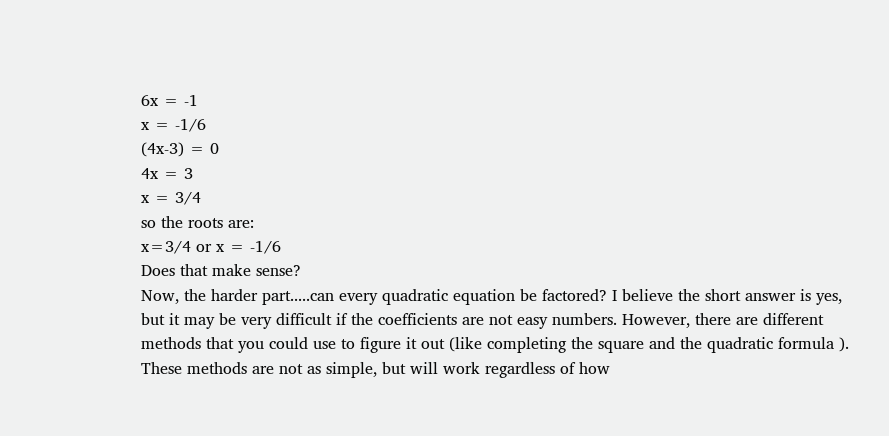6x = -1
x = -1/6
(4x-3) = 0
4x = 3
x = 3/4
so the roots are:
x=3/4 or x = -1/6
Does that make sense?
Now, the harder part.....can every quadratic equation be factored? I believe the short answer is yes, but it may be very difficult if the coefficients are not easy numbers. However, there are different methods that you could use to figure it out (like completing the square and the quadratic formula ).  These methods are not as simple, but will work regardless of how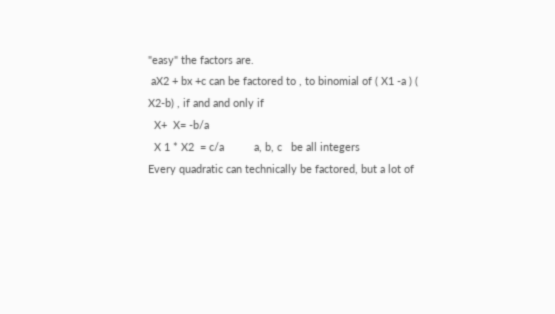"easy" the factors are.
 aX2 + bx +c can be factored to , to binomial of ( X1 -a ) ( X2-b) , if and and only if
  X+  X= -b/a
  X 1 * X2  = c/a          a, b, c   be all integers
Every quadratic can technically be factored, but a lot of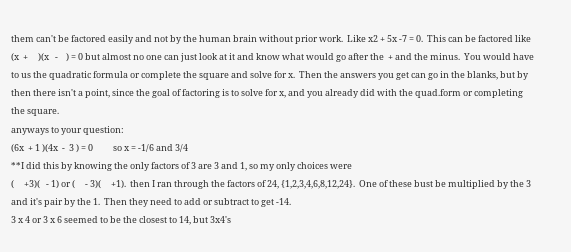them can't be factored easily and not by the human brain without prior work.  Like x2 + 5x -7 = 0.  This can be factored like (x  +     )(x   -    ) = 0 but almost no one can just look at it and know what would go after the  + and the minus.  You would have to us the quadratic formula or complete the square and solve for x.  Then the answers you get can go in the blanks, but by then there isn't a point, since the goal of factoring is to solve for x, and you already did with the quad.form or completing the square.
anyways to your question:
(6x  + 1 )(4x  -  3 ) = 0          so x = -1/6 and 3/4
**I did this by knowing the only factors of 3 are 3 and 1, so my only choices were
(     +3)(   - 1) or (     - 3)(     +1).  then I ran through the factors of 24, {1,2,3,4,6,8,12,24}.  One of these bust be multiplied by the 3 and it's pair by the 1.  Then they need to add or subtract to get -14.
3 x 4 or 3 x 6 seemed to be the closest to 14, but 3x4's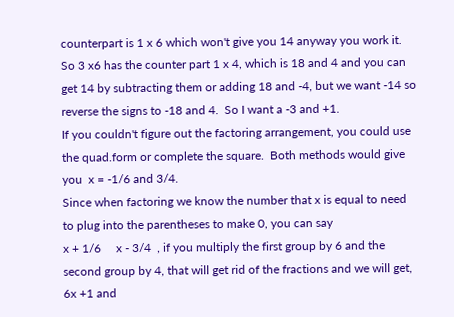counterpart is 1 x 6 which won't give you 14 anyway you work it.  So 3 x6 has the counter part 1 x 4, which is 18 and 4 and you can get 14 by subtracting them or adding 18 and -4, but we want -14 so reverse the signs to -18 and 4.  So I want a -3 and +1.
If you couldn't figure out the factoring arrangement, you could use the quad.form or complete the square.  Both methods would give you  x = -1/6 and 3/4.
Since when factoring we know the number that x is equal to need to plug into the parentheses to make 0, you can say
x + 1/6     x - 3/4  , if you multiply the first group by 6 and the second group by 4, that will get rid of the fractions and we will get,  6x +1 and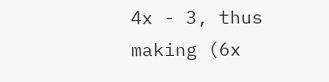4x - 3, thus making (6x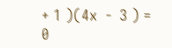+ 1 )(4x  -  3 ) = 0